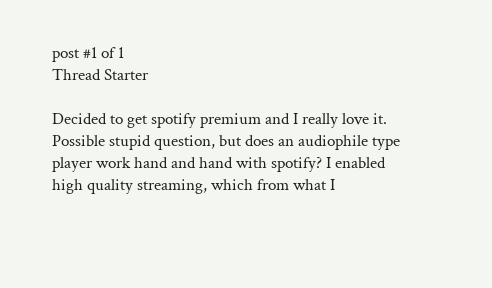post #1 of 1
Thread Starter

Decided to get spotify premium and I really love it. Possible stupid question, but does an audiophile type player work hand and hand with spotify? I enabled high quality streaming, which from what I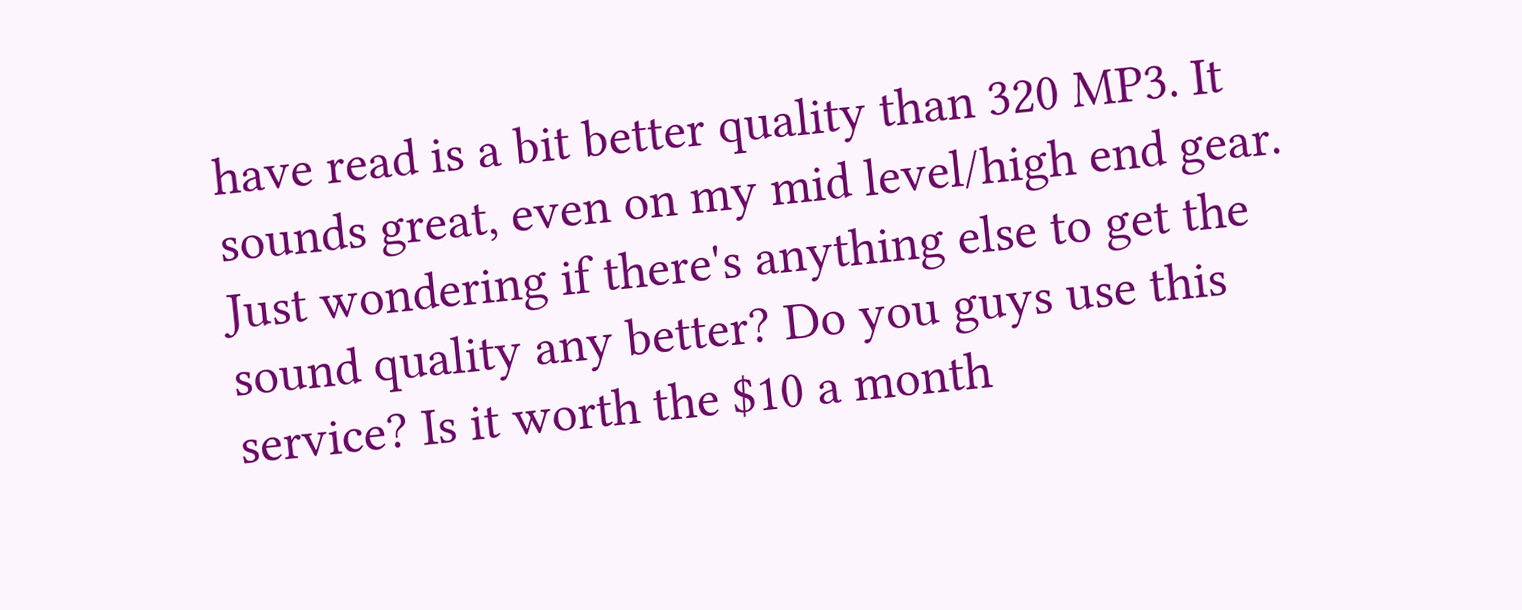have read is a bit better quality than 320 MP3. It sounds great, even on my mid level/high end gear. Just wondering if there's anything else to get the sound quality any better? Do you guys use this service? Is it worth the $10 a month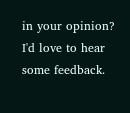in your opinion? I'd love to hear some feedback.